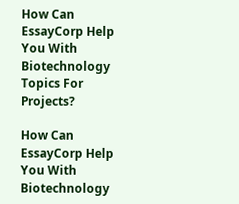How Can EssayCorp Help You With Biotechnology Topics For Projects?

How Can EssayCorp Help You With Biotechnology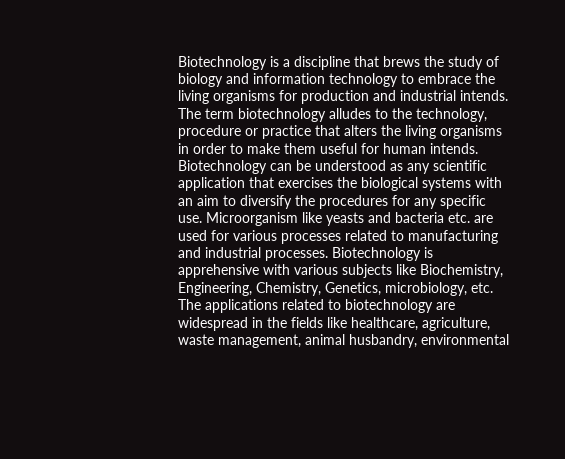Biotechnology is a discipline that brews the study of biology and information technology to embrace the living organisms for production and industrial intends. The term biotechnology alludes to the technology, procedure or practice that alters the living organisms in order to make them useful for human intends. Biotechnology can be understood as any scientific application that exercises the biological systems with an aim to diversify the procedures for any specific use. Microorganism like yeasts and bacteria etc. are used for various processes related to manufacturing and industrial processes. Biotechnology is apprehensive with various subjects like Biochemistry, Engineering, Chemistry, Genetics, microbiology, etc. The applications related to biotechnology are widespread in the fields like healthcare, agriculture, waste management, animal husbandry, environmental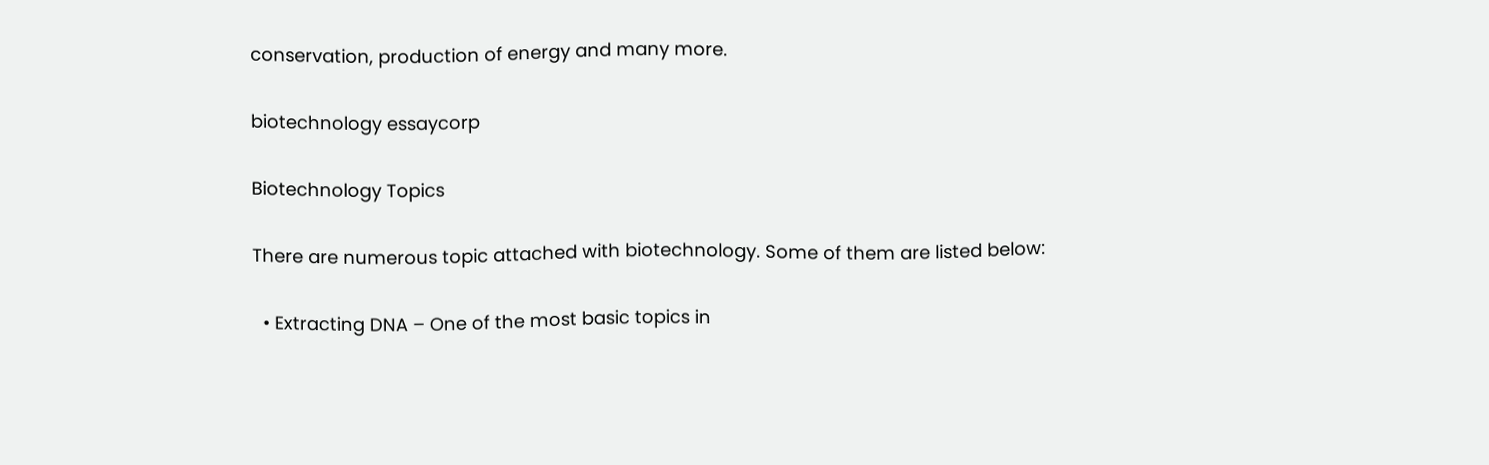conservation, production of energy and many more.

biotechnology essaycorp

Biotechnology Topics

There are numerous topic attached with biotechnology. Some of them are listed below:

  • Extracting DNA – One of the most basic topics in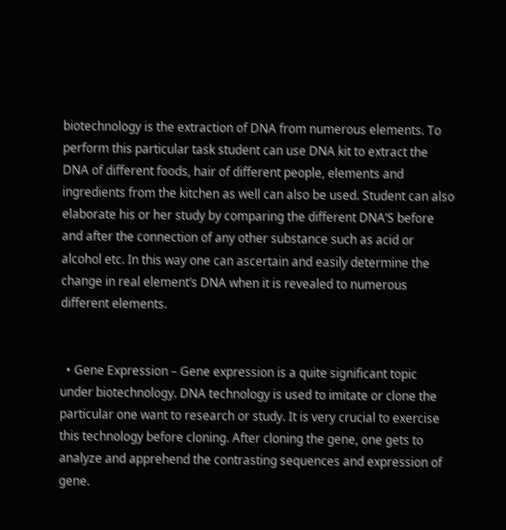biotechnology is the extraction of DNA from numerous elements. To perform this particular task student can use DNA kit to extract the DNA of different foods, hair of different people, elements and ingredients from the kitchen as well can also be used. Student can also elaborate his or her study by comparing the different DNA’S before and after the connection of any other substance such as acid or alcohol etc. In this way one can ascertain and easily determine the change in real element’s DNA when it is revealed to numerous different elements.


  • Gene Expression – Gene expression is a quite significant topic under biotechnology. DNA technology is used to imitate or clone the particular one want to research or study. It is very crucial to exercise this technology before cloning. After cloning the gene, one gets to analyze and apprehend the contrasting sequences and expression of gene.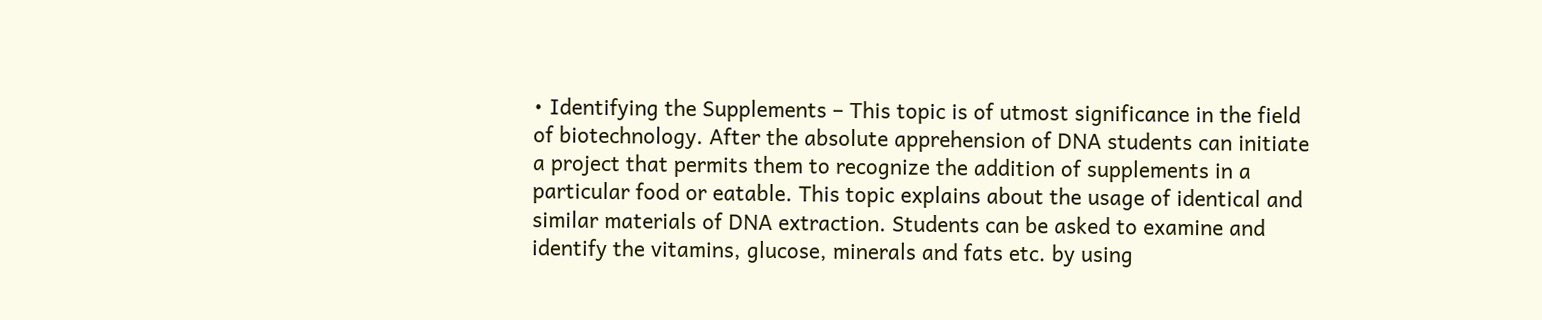• Identifying the Supplements – This topic is of utmost significance in the field of biotechnology. After the absolute apprehension of DNA students can initiate a project that permits them to recognize the addition of supplements in a particular food or eatable. This topic explains about the usage of identical and similar materials of DNA extraction. Students can be asked to examine and identify the vitamins, glucose, minerals and fats etc. by using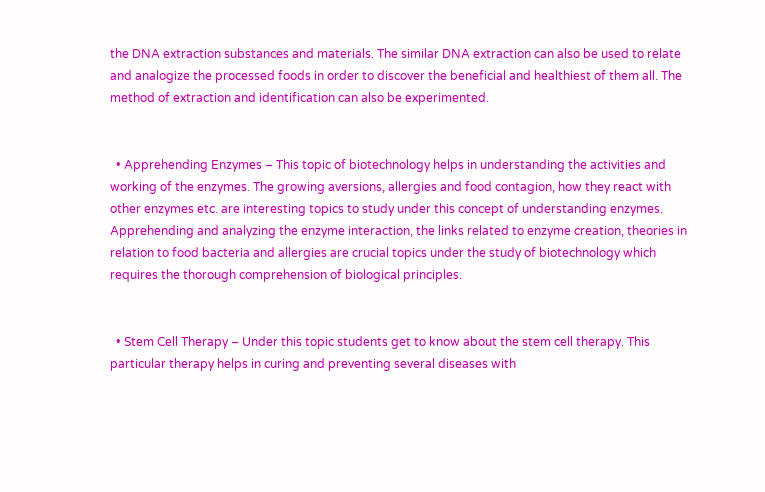the DNA extraction substances and materials. The similar DNA extraction can also be used to relate and analogize the processed foods in order to discover the beneficial and healthiest of them all. The method of extraction and identification can also be experimented.


  • Apprehending Enzymes – This topic of biotechnology helps in understanding the activities and working of the enzymes. The growing aversions, allergies and food contagion, how they react with other enzymes etc. are interesting topics to study under this concept of understanding enzymes. Apprehending and analyzing the enzyme interaction, the links related to enzyme creation, theories in relation to food bacteria and allergies are crucial topics under the study of biotechnology which requires the thorough comprehension of biological principles.


  • Stem Cell Therapy – Under this topic students get to know about the stem cell therapy. This particular therapy helps in curing and preventing several diseases with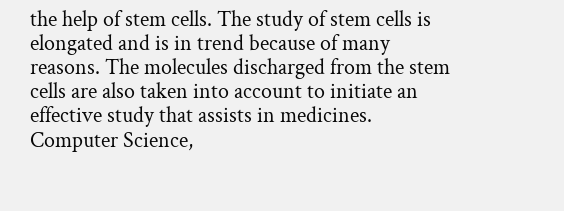the help of stem cells. The study of stem cells is elongated and is in trend because of many reasons. The molecules discharged from the stem cells are also taken into account to initiate an effective study that assists in medicines.
Computer Science,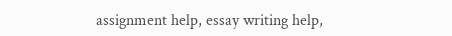assignment help, essay writing help,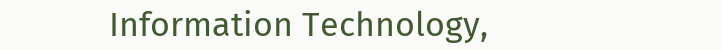Information Technology,